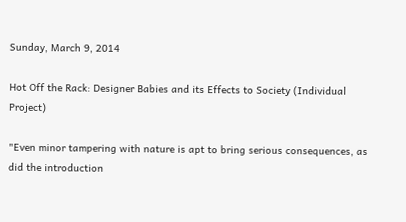Sunday, March 9, 2014

Hot Off the Rack: Designer Babies and its Effects to Society (Individual Project)

"Even minor tampering with nature is apt to bring serious consequences, as did the introduction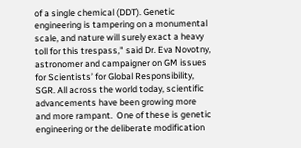of a single chemical (DDT). Genetic engineering is tampering on a monumental scale, and nature will surely exact a heavy toll for this trespass," said Dr. Eva Novotny, astronomer and campaigner on GM issues for Scientists’ for Global Responsibility, SGR. All across the world today, scientific advancements have been growing more and more rampant.  One of these is genetic engineering or the deliberate modification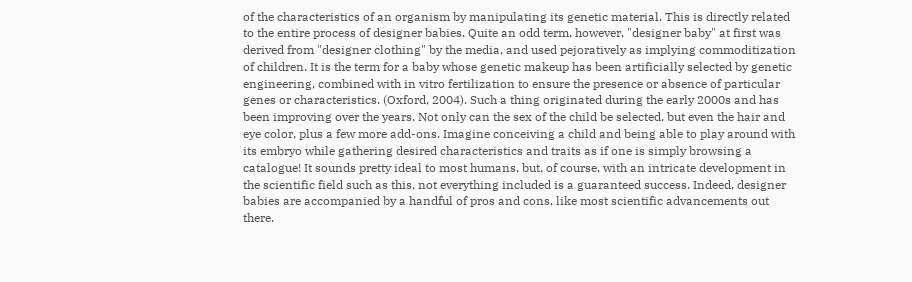of the characteristics of an organism by manipulating its genetic material. This is directly related to the entire process of designer babies. Quite an odd term, however, "designer baby" at first was derived from "designer clothing" by the media, and used pejoratively as implying commoditization of children. It is the term for a baby whose genetic makeup has been artificially selected by genetic engineering, combined with in vitro fertilization to ensure the presence or absence of particular genes or characteristics. (Oxford, 2004). Such a thing originated during the early 2000s and has been improving over the years. Not only can the sex of the child be selected, but even the hair and eye color, plus a few more add-ons. Imagine conceiving a child and being able to play around with its embryo while gathering desired characteristics and traits as if one is simply browsing a catalogue! It sounds pretty ideal to most humans, but, of course, with an intricate development in the scientific field such as this, not everything included is a guaranteed success. Indeed, designer babies are accompanied by a handful of pros and cons, like most scientific advancements out there.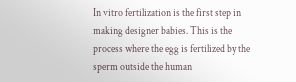In vitro fertilization is the first step in making designer babies. This is the process where the egg is fertilized by the sperm outside the human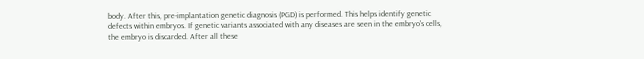body. After this, pre-implantation genetic diagnosis (PGD) is performed. This helps identify genetic defects within embryos. If genetic variants associated with any diseases are seen in the embryo's cells, the embryo is discarded. After all these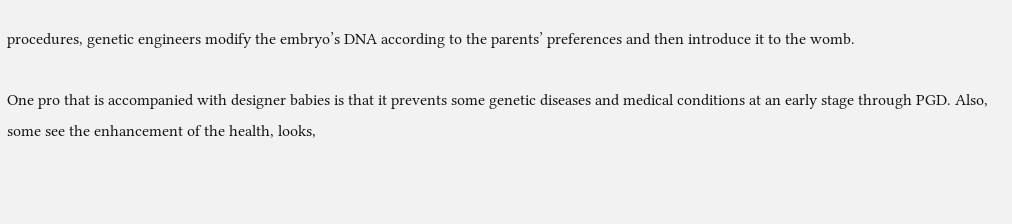procedures, genetic engineers modify the embryo’s DNA according to the parents’ preferences and then introduce it to the womb.

One pro that is accompanied with designer babies is that it prevents some genetic diseases and medical conditions at an early stage through PGD. Also, some see the enhancement of the health, looks,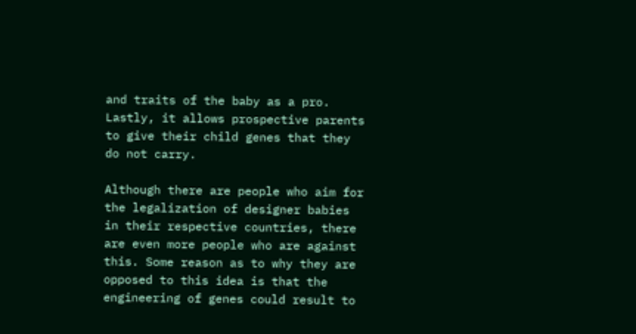and traits of the baby as a pro. Lastly, it allows prospective parents to give their child genes that they do not carry.

Although there are people who aim for the legalization of designer babies in their respective countries, there are even more people who are against this. Some reason as to why they are opposed to this idea is that the engineering of genes could result to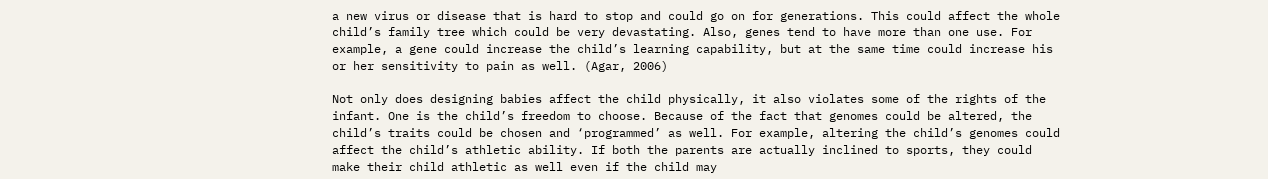a new virus or disease that is hard to stop and could go on for generations. This could affect the whole child’s family tree which could be very devastating. Also, genes tend to have more than one use. For example, a gene could increase the child’s learning capability, but at the same time could increase his or her sensitivity to pain as well. (Agar, 2006)

Not only does designing babies affect the child physically, it also violates some of the rights of the infant. One is the child’s freedom to choose. Because of the fact that genomes could be altered, the child’s traits could be chosen and ‘programmed’ as well. For example, altering the child’s genomes could affect the child’s athletic ability. If both the parents are actually inclined to sports, they could make their child athletic as well even if the child may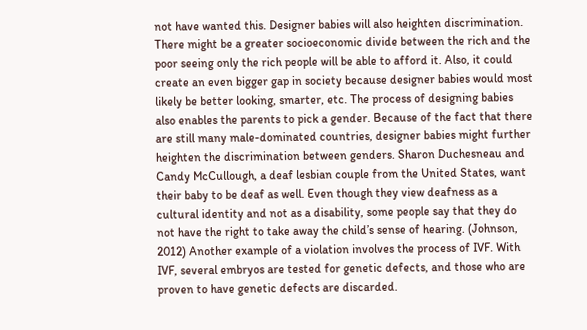not have wanted this. Designer babies will also heighten discrimination. There might be a greater socioeconomic divide between the rich and the poor seeing only the rich people will be able to afford it. Also, it could create an even bigger gap in society because designer babies would most likely be better looking, smarter, etc. The process of designing babies also enables the parents to pick a gender. Because of the fact that there are still many male-dominated countries, designer babies might further heighten the discrimination between genders. Sharon Duchesneau and Candy McCullough, a deaf lesbian couple from the United States, want their baby to be deaf as well. Even though they view deafness as a cultural identity and not as a disability, some people say that they do not have the right to take away the child’s sense of hearing. (Johnson, 2012) Another example of a violation involves the process of IVF. With IVF, several embryos are tested for genetic defects, and those who are proven to have genetic defects are discarded.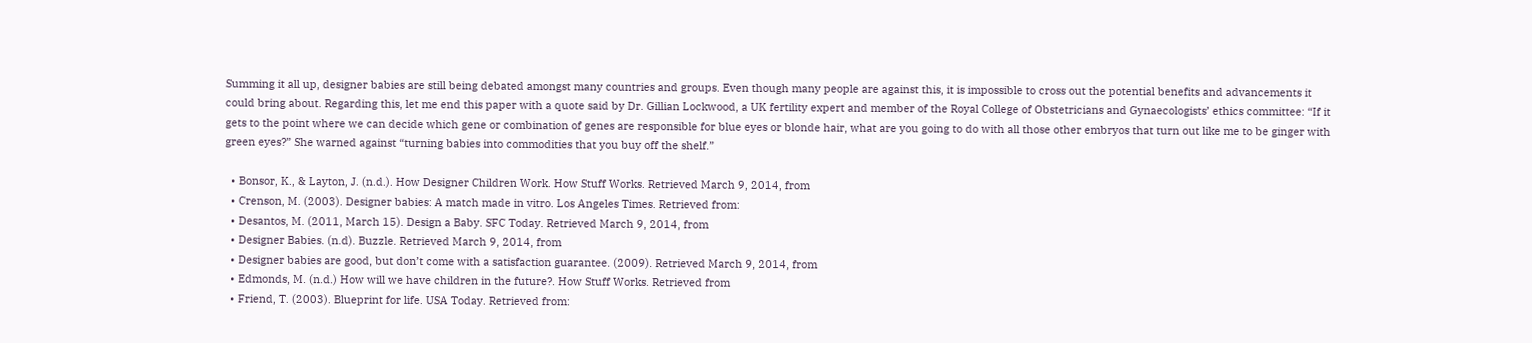Summing it all up, designer babies are still being debated amongst many countries and groups. Even though many people are against this, it is impossible to cross out the potential benefits and advancements it could bring about. Regarding this, let me end this paper with a quote said by Dr. Gillian Lockwood, a UK fertility expert and member of the Royal College of Obstetricians and Gynaecologists’ ethics committee: “If it gets to the point where we can decide which gene or combination of genes are responsible for blue eyes or blonde hair, what are you going to do with all those other embryos that turn out like me to be ginger with green eyes?” She warned against “turning babies into commodities that you buy off the shelf.”

  • Bonsor, K., & Layton, J. (n.d.). How Designer Children Work. How Stuff Works. Retrieved March 9, 2014, from
  • Crenson, M. (2003). Designer babies: A match made in vitro. Los Angeles Times. Retrieved from:
  • Desantos, M. (2011, March 15). Design a Baby. SFC Today. Retrieved March 9, 2014, from
  • Designer Babies. (n.d). Buzzle. Retrieved March 9, 2014, from
  • Designer babies are good, but don’t come with a satisfaction guarantee. (2009). Retrieved March 9, 2014, from
  • Edmonds, M. (n.d.) How will we have children in the future?. How Stuff Works. Retrieved from
  • Friend, T. (2003). Blueprint for life. USA Today. Retrieved from: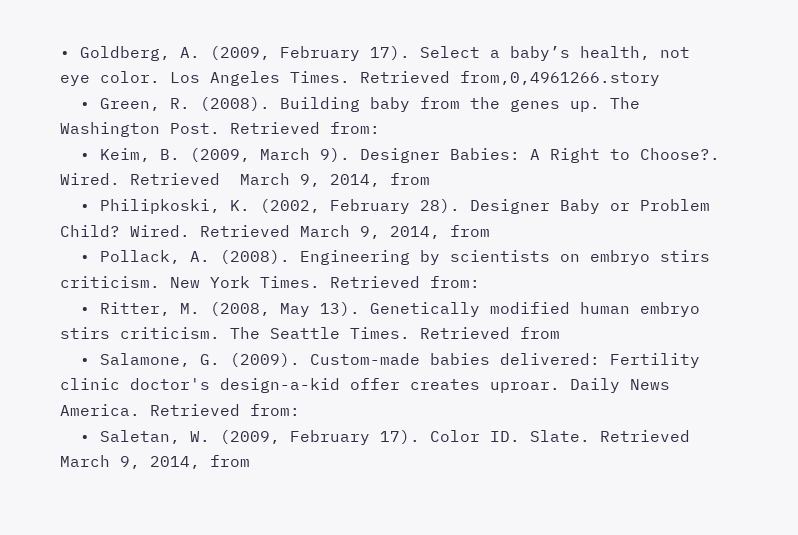• Goldberg, A. (2009, February 17). Select a baby’s health, not eye color. Los Angeles Times. Retrieved from,0,4961266.story
  • Green, R. (2008). Building baby from the genes up. The Washington Post. Retrieved from:
  • Keim, B. (2009, March 9). Designer Babies: A Right to Choose?. Wired. Retrieved  March 9, 2014, from
  • Philipkoski, K. (2002, February 28). Designer Baby or Problem Child? Wired. Retrieved March 9, 2014, from
  • Pollack, A. (2008). Engineering by scientists on embryo stirs criticism. New York Times. Retrieved from:
  • Ritter, M. (2008, May 13). Genetically modified human embryo stirs criticism. The Seattle Times. Retrieved from
  • Salamone, G. (2009). Custom-made babies delivered: Fertility clinic doctor's design-a-kid offer creates uproar. Daily News America. Retrieved from:
  • Saletan, W. (2009, February 17). Color ID. Slate. Retrieved March 9, 2014, from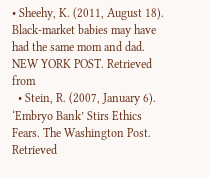• Sheehy, K. (2011, August 18). Black-market babies may have had the same mom and dad. NEW YORK POST. Retrieved from
  • Stein, R. (2007, January 6). ‘Embryo Bank’ Stirs Ethics Fears. The Washington Post. Retrieved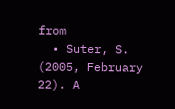from
  • Suter, S. (2005, February 22). A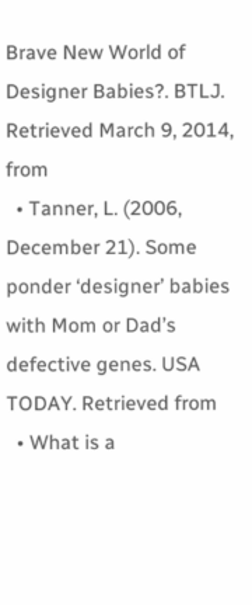Brave New World of Designer Babies?. BTLJ. Retrieved March 9, 2014, from
  • Tanner, L. (2006, December 21). Some ponder ‘designer’ babies with Mom or Dad’s defective genes. USA TODAY. Retrieved from
  • What is a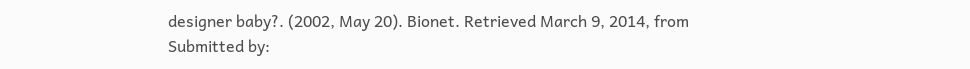designer baby?. (2002, May 20). Bionet. Retrieved March 9, 2014, from
Submitted by: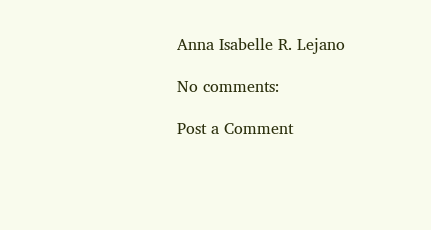Anna Isabelle R. Lejano

No comments:

Post a Comment